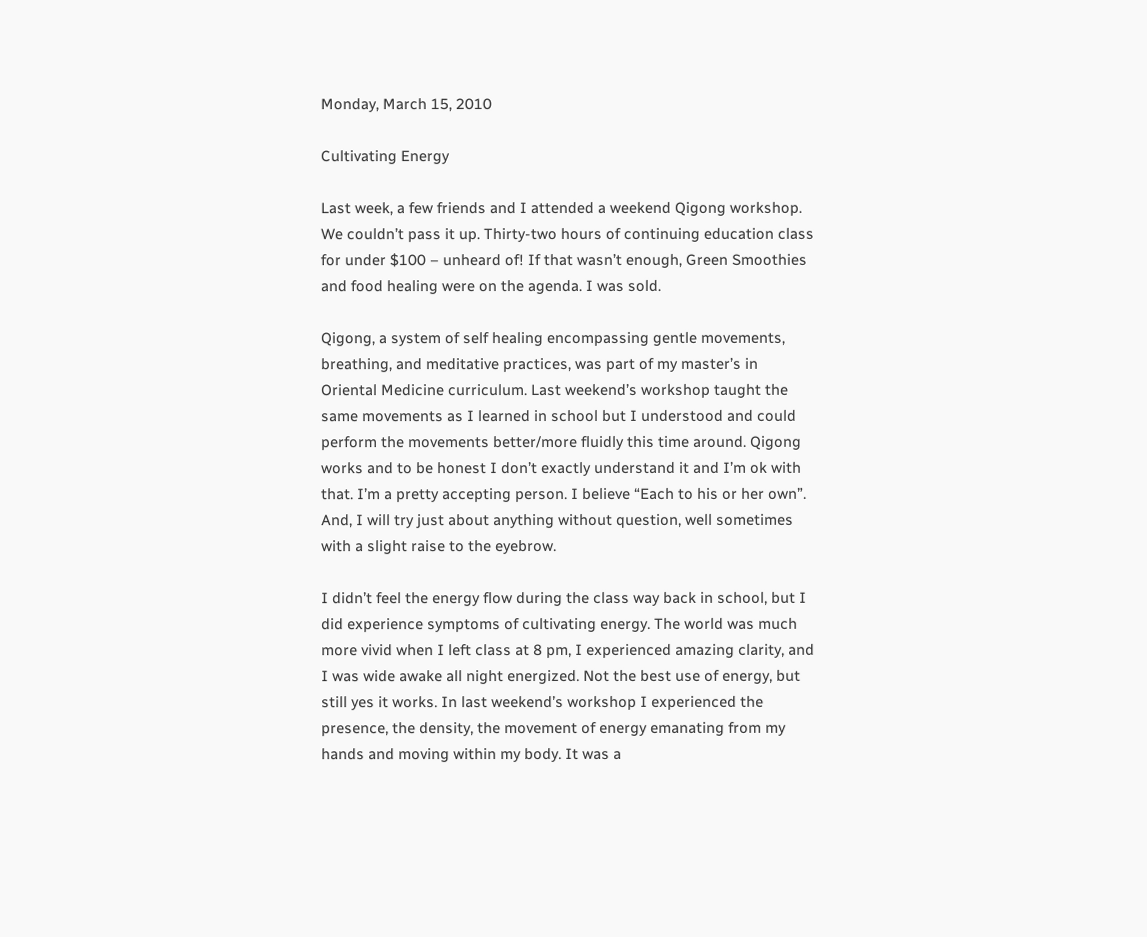Monday, March 15, 2010

Cultivating Energy

Last week, a few friends and I attended a weekend Qigong workshop. We couldn’t pass it up. Thirty-two hours of continuing education class for under $100 – unheard of! If that wasn’t enough, Green Smoothies and food healing were on the agenda. I was sold.

Qigong, a system of self healing encompassing gentle movements, breathing, and meditative practices, was part of my master’s in Oriental Medicine curriculum. Last weekend’s workshop taught the same movements as I learned in school but I understood and could perform the movements better/more fluidly this time around. Qigong works and to be honest I don’t exactly understand it and I’m ok with that. I’m a pretty accepting person. I believe “Each to his or her own”. And, I will try just about anything without question, well sometimes with a slight raise to the eyebrow.

I didn’t feel the energy flow during the class way back in school, but I did experience symptoms of cultivating energy. The world was much more vivid when I left class at 8 pm, I experienced amazing clarity, and I was wide awake all night energized. Not the best use of energy, but still yes it works. In last weekend’s workshop I experienced the presence, the density, the movement of energy emanating from my hands and moving within my body. It was a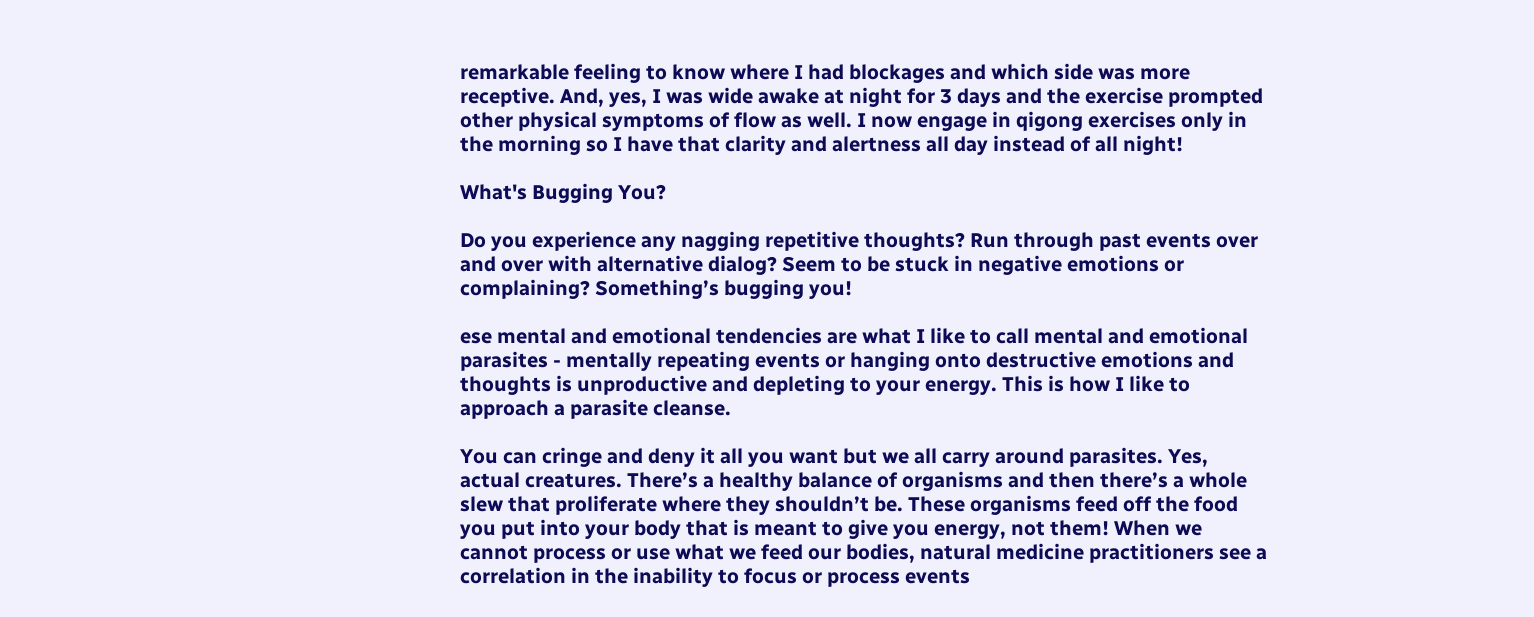remarkable feeling to know where I had blockages and which side was more receptive. And, yes, I was wide awake at night for 3 days and the exercise prompted other physical symptoms of flow as well. I now engage in qigong exercises only in the morning so I have that clarity and alertness all day instead of all night!

What's Bugging You?

Do you experience any nagging repetitive thoughts? Run through past events over and over with alternative dialog? Seem to be stuck in negative emotions or complaining? Something’s bugging you!

ese mental and emotional tendencies are what I like to call mental and emotional parasites - mentally repeating events or hanging onto destructive emotions and thoughts is unproductive and depleting to your energy. This is how I like to approach a parasite cleanse.

You can cringe and deny it all you want but we all carry around parasites. Yes, actual creatures. There’s a healthy balance of organisms and then there’s a whole slew that proliferate where they shouldn’t be. These organisms feed off the food you put into your body that is meant to give you energy, not them! When we cannot process or use what we feed our bodies, natural medicine practitioners see a correlation in the inability to focus or process events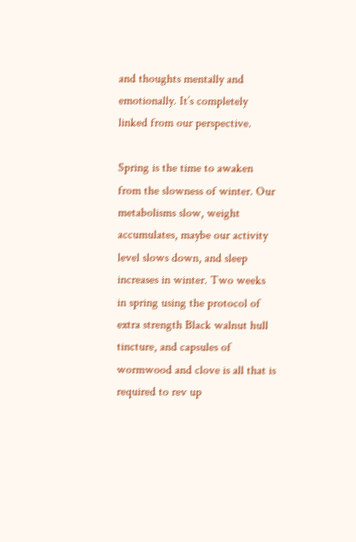and thoughts mentally and emotionally. It’s completely linked from our perspective.

Spring is the time to awaken from the slowness of winter. Our metabolisms slow, weight accumulates, maybe our activity level slows down, and sleep increases in winter. Two weeks in spring using the protocol of extra strength Black walnut hull tincture, and capsules of wormwood and clove is all that is required to rev up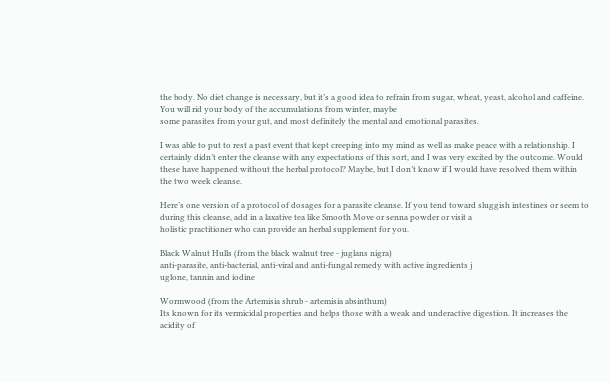the body. No diet change is necessary, but it’s a good idea to refrain from sugar, wheat, yeast, alcohol and caffeine. You will rid your body of the accumulations from winter, maybe
some parasites from your gut, and most definitely the mental and emotional parasites.

I was able to put to rest a past event that kept creeping into my mind as well as make peace with a relationship. I certainly didn’t enter the cleanse with any expectations of this sort, and I was very excited by the outcome. Would these have happened without the herbal protocol? Maybe, but I don’t know if I would have resolved them within the two week cleanse.

Here’s one version of a protocol of dosages for a parasite cleanse. If you tend toward sluggish intestines or seem to during this cleanse, add in a laxative tea like Smooth Move or senna powder or visit a
holistic practitioner who can provide an herbal supplement for you.

Black Walnut Hulls (from the black walnut tree - juglans nigra)
anti-parasite, anti-bacterial, anti-viral and anti-fungal remedy with active ingredients j
uglone, tannin and iodine

Wormwood (from the Artemisia shrub - artemisia absinthum)
Its known for its vermicidal properties and helps those with a weak and underactive digestion. It increases the acidity of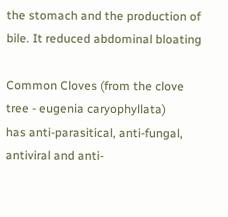the stomach and the production of bile. It reduced abdominal bloating

Common Cloves (from the clove tree - eugenia caryophyllata)
has anti-parasitical, anti-fungal, antiviral and anti-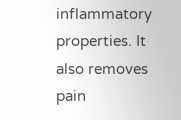inflammatory properties. It also removes pain